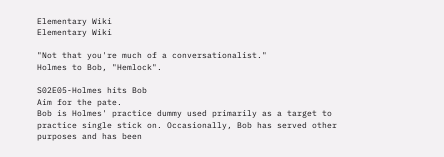Elementary Wiki
Elementary Wiki

"Not that you're much of a conversationalist."
Holmes to Bob, "Hemlock".

S02E05-Holmes hits Bob
Aim for the pate.
Bob is Holmes' practice dummy used primarily as a target to practice single stick on. Occasionally, Bob has served other purposes and has been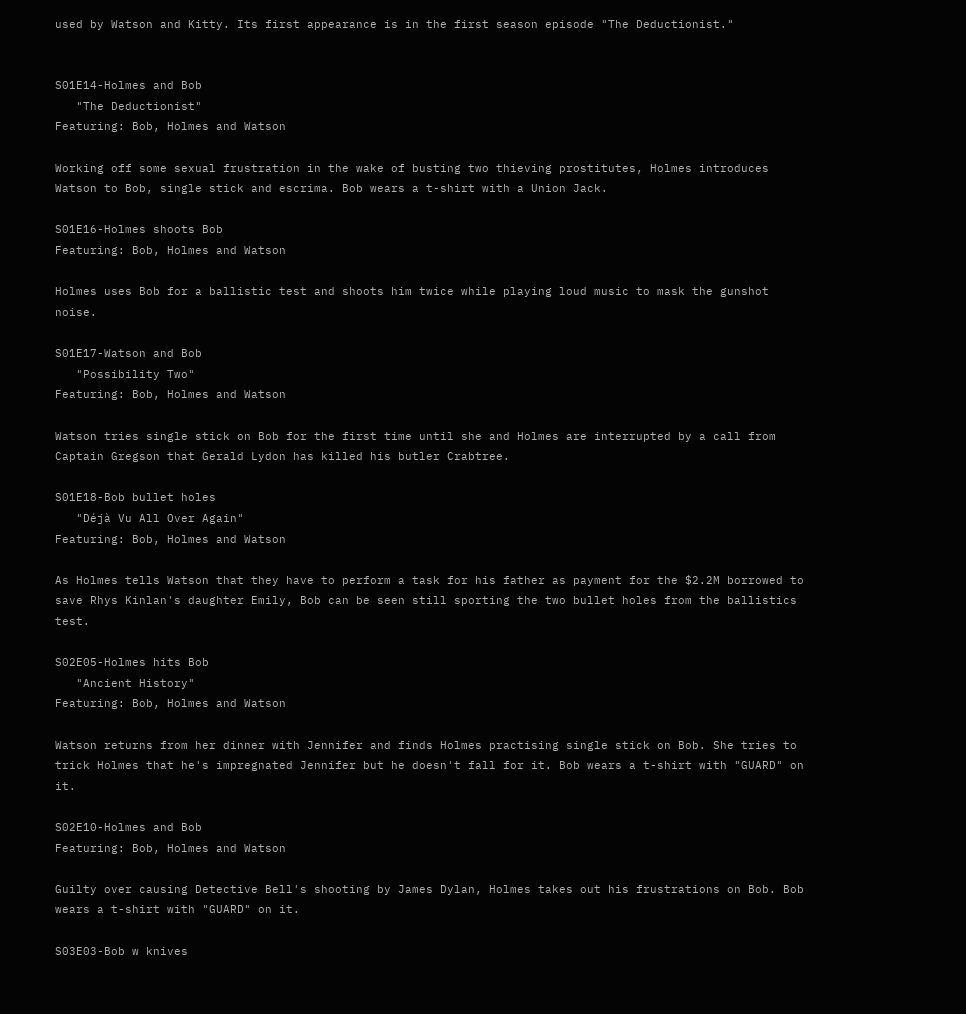used by Watson and Kitty. Its first appearance is in the first season episode "The Deductionist."


S01E14-Holmes and Bob
   "The Deductionist"
Featuring: Bob, Holmes and Watson

Working off some sexual frustration in the wake of busting two thieving prostitutes, Holmes introduces Watson to Bob, single stick and escrima. Bob wears a t-shirt with a Union Jack.

S01E16-Holmes shoots Bob
Featuring: Bob, Holmes and Watson

Holmes uses Bob for a ballistic test and shoots him twice while playing loud music to mask the gunshot noise.

S01E17-Watson and Bob
   "Possibility Two"
Featuring: Bob, Holmes and Watson

Watson tries single stick on Bob for the first time until she and Holmes are interrupted by a call from Captain Gregson that Gerald Lydon has killed his butler Crabtree.

S01E18-Bob bullet holes
   "Déjà Vu All Over Again"
Featuring: Bob, Holmes and Watson

As Holmes tells Watson that they have to perform a task for his father as payment for the $2.2M borrowed to save Rhys Kinlan's daughter Emily, Bob can be seen still sporting the two bullet holes from the ballistics test.

S02E05-Holmes hits Bob
   "Ancient History"
Featuring: Bob, Holmes and Watson

Watson returns from her dinner with Jennifer and finds Holmes practising single stick on Bob. She tries to trick Holmes that he's impregnated Jennifer but he doesn't fall for it. Bob wears a t-shirt with "GUARD" on it.

S02E10-Holmes and Bob
Featuring: Bob, Holmes and Watson

Guilty over causing Detective Bell's shooting by James Dylan, Holmes takes out his frustrations on Bob. Bob wears a t-shirt with "GUARD" on it.

S03E03-Bob w knives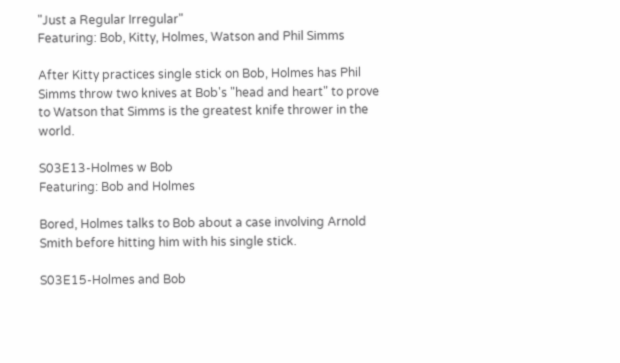"Just a Regular Irregular"
Featuring: Bob, Kitty, Holmes, Watson and Phil Simms

After Kitty practices single stick on Bob, Holmes has Phil Simms throw two knives at Bob's "head and heart" to prove to Watson that Simms is the greatest knife thrower in the world.

S03E13-Holmes w Bob
Featuring: Bob and Holmes

Bored, Holmes talks to Bob about a case involving Arnold Smith before hitting him with his single stick.

S03E15-Holmes and Bob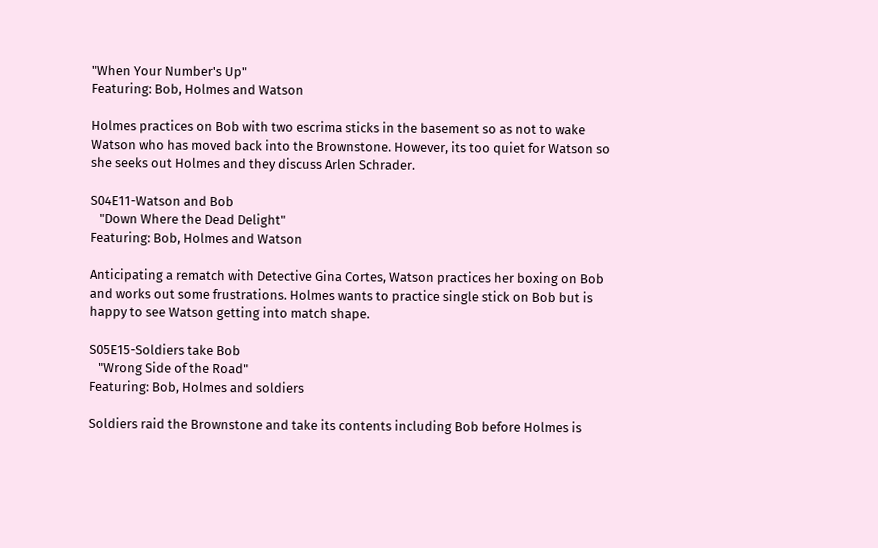"When Your Number's Up"
Featuring: Bob, Holmes and Watson

Holmes practices on Bob with two escrima sticks in the basement so as not to wake Watson who has moved back into the Brownstone. However, its too quiet for Watson so she seeks out Holmes and they discuss Arlen Schrader.

S04E11-Watson and Bob
   "Down Where the Dead Delight"
Featuring: Bob, Holmes and Watson

Anticipating a rematch with Detective Gina Cortes, Watson practices her boxing on Bob and works out some frustrations. Holmes wants to practice single stick on Bob but is happy to see Watson getting into match shape.

S05E15-Soldiers take Bob
   "Wrong Side of the Road"
Featuring: Bob, Holmes and soldiers

Soldiers raid the Brownstone and take its contents including Bob before Holmes is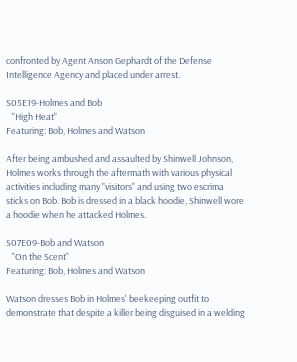confronted by Agent Anson Gephardt of the Defense Intelligence Agency and placed under arrest.

S05E19-Holmes and Bob
   "High Heat"
Featuring: Bob, Holmes and Watson

After being ambushed and assaulted by Shinwell Johnson, Holmes works through the aftermath with various physical activities including many "visitors" and using two escrima sticks on Bob. Bob is dressed in a black hoodie, Shinwell wore a hoodie when he attacked Holmes.

S07E09-Bob and Watson
   "On the Scent"
Featuring: Bob, Holmes and Watson

Watson dresses Bob in Holmes' beekeeping outfit to demonstrate that despite a killer being disguised in a welding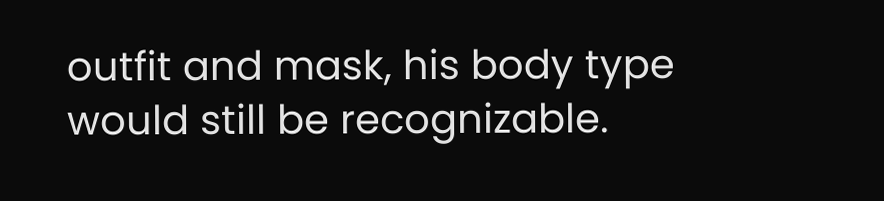outfit and mask, his body type would still be recognizable.